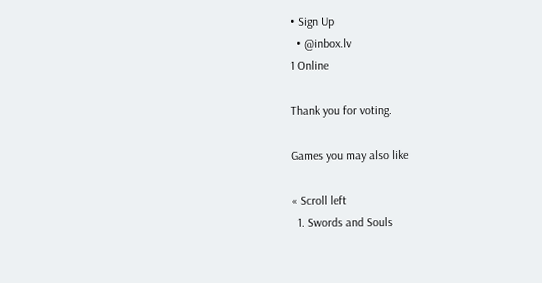• Sign Up
  • @inbox.lv
1 Online

Thank you for voting.

Games you may also like

« Scroll left
  1. Swords and Souls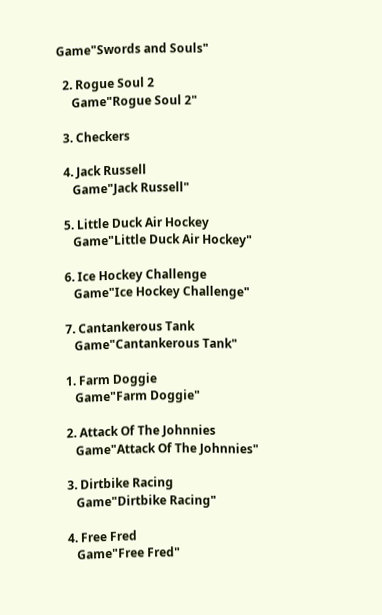Game"Swords and Souls"

  2. Rogue Soul 2
     Game"Rogue Soul 2"

  3. Checkers

  4. Jack Russell
     Game"Jack Russell"

  5. Little Duck Air Hockey
     Game"Little Duck Air Hockey"

  6. Ice Hockey Challenge
     Game"Ice Hockey Challenge"

  7. Cantankerous Tank
     Game"Cantankerous Tank"

  1. Farm Doggie
     Game"Farm Doggie"

  2. Attack Of The Johnnies
     Game"Attack Of The Johnnies"

  3. Dirtbike Racing
     Game"Dirtbike Racing"

  4. Free Fred
     Game"Free Fred"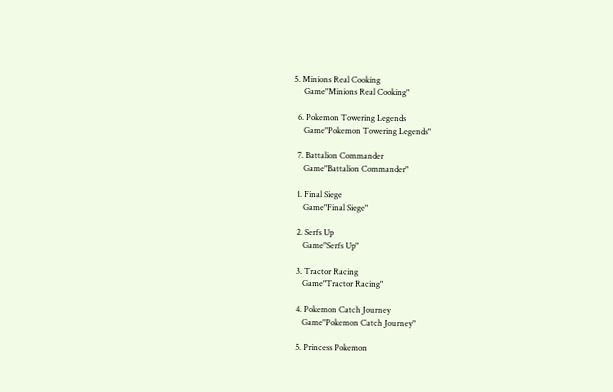5. Minions Real Cooking
     Game"Minions Real Cooking"

  6. Pokemon Towering Legends
     Game"Pokemon Towering Legends"

  7. Battalion Commander
     Game"Battalion Commander"

  1. Final Siege
     Game"Final Siege"

  2. Serfs Up
     Game"Serfs Up"

  3. Tractor Racing
     Game"Tractor Racing"

  4. Pokemon Catch Journey
     Game"Pokemon Catch Journey"

  5. Princess Pokemon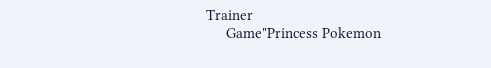Trainer
     Game"Princess Pokemon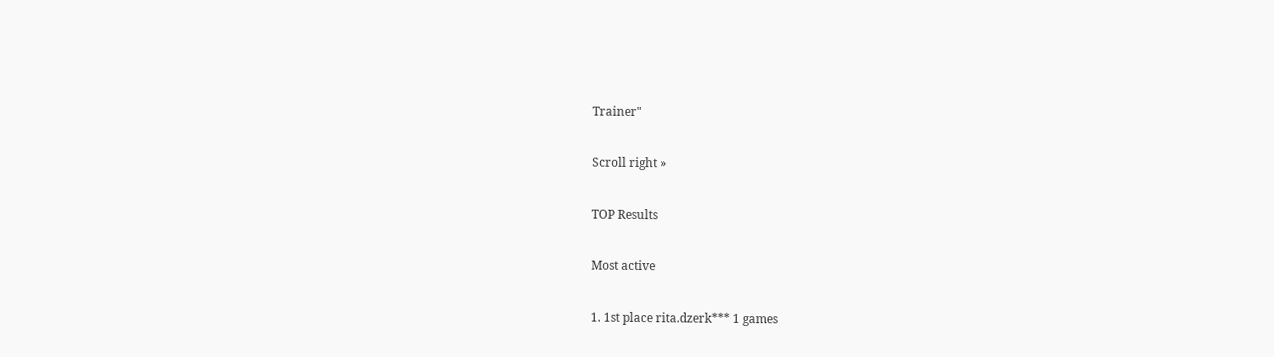Trainer"

Scroll right »

TOP Results

Most active

1. 1st place rita.dzerk*** 1 games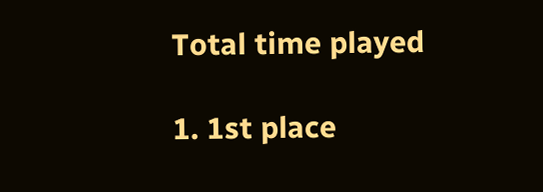Total time played

1. 1st place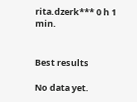rita.dzerk*** 0 h 1 min.


Best results

No data yet.